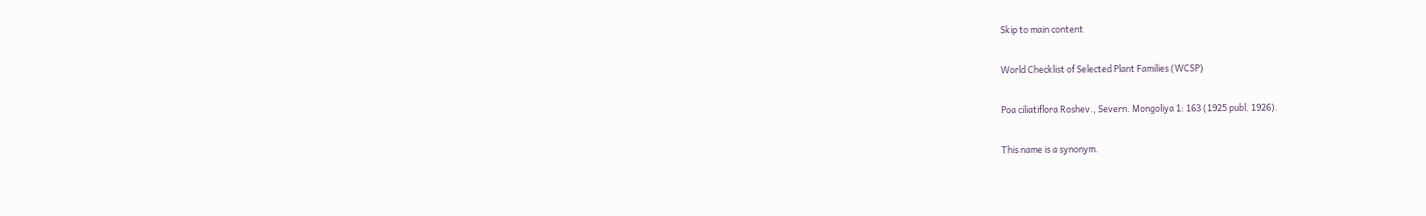Skip to main content

World Checklist of Selected Plant Families (WCSP)

Poa ciliatiflora Roshev., Severn. Mongoliya 1: 163 (1925 publ. 1926).

This name is a synonym.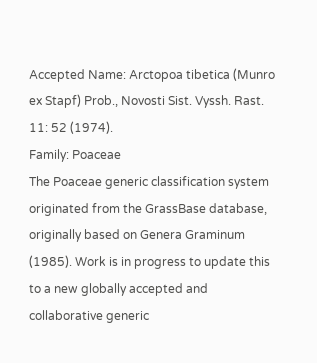Accepted Name: Arctopoa tibetica (Munro ex Stapf) Prob., Novosti Sist. Vyssh. Rast. 11: 52 (1974).
Family: Poaceae
The Poaceae generic classification system originated from the GrassBase database, originally based on Genera Graminum (1985). Work is in progress to update this to a new globally accepted and collaborative generic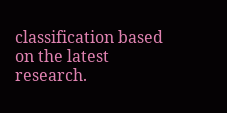classification based on the latest research.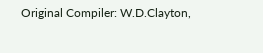Original Compiler: W.D.Clayton,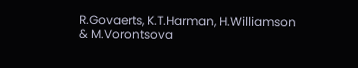R.Govaerts, K.T.Harman, H.Williamson & M.Vorontsova